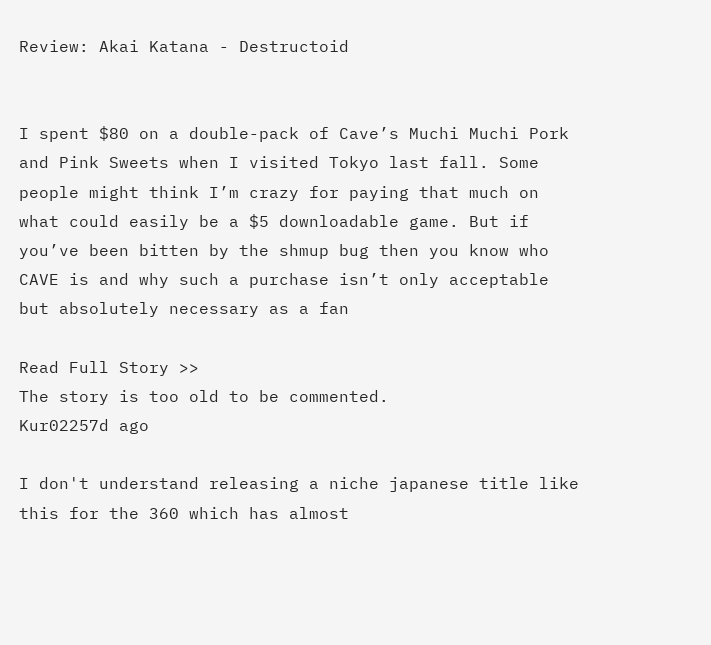Review: Akai Katana - Destructoid


I spent $80 on a double-pack of Cave’s Muchi Muchi Pork and Pink Sweets when I visited Tokyo last fall. Some people might think I’m crazy for paying that much on what could easily be a $5 downloadable game. But if you’ve been bitten by the shmup bug then you know who CAVE is and why such a purchase isn’t only acceptable but absolutely necessary as a fan

Read Full Story >>
The story is too old to be commented.
Kur02257d ago

I don't understand releasing a niche japanese title like this for the 360 which has almost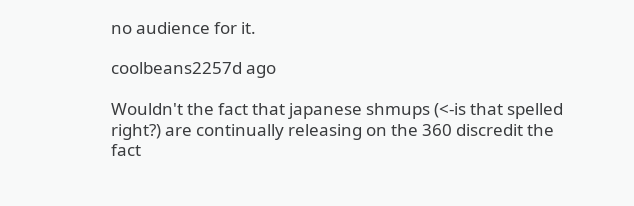no audience for it.

coolbeans2257d ago

Wouldn't the fact that japanese shmups (<-is that spelled right?) are continually releasing on the 360 discredit the fact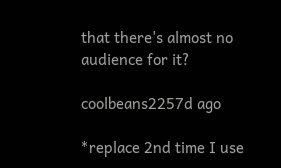that there's almost no audience for it?

coolbeans2257d ago

*replace 2nd time I use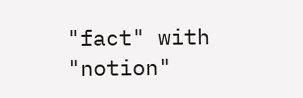"fact" with "notion"